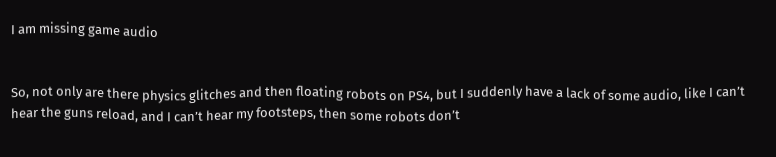I am missing game audio


So, not only are there physics glitches and then floating robots on PS4, but I suddenly have a lack of some audio, like I can’t hear the guns reload, and I can’t hear my footsteps, then some robots don’t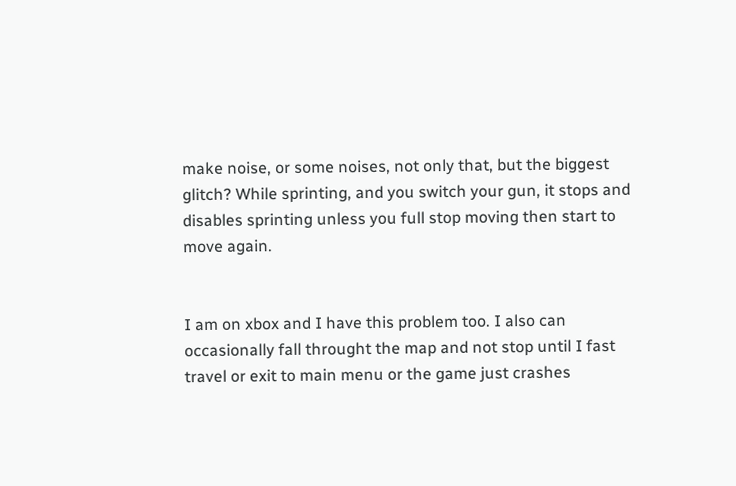make noise, or some noises, not only that, but the biggest glitch? While sprinting, and you switch your gun, it stops and disables sprinting unless you full stop moving then start to move again.


I am on xbox and I have this problem too. I also can occasionally fall throught the map and not stop until I fast travel or exit to main menu or the game just crashes